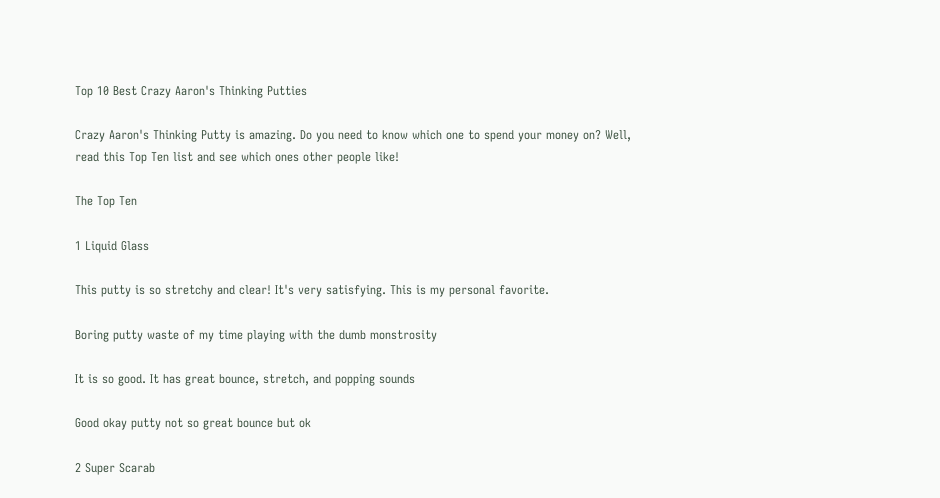Top 10 Best Crazy Aaron's Thinking Putties

Crazy Aaron's Thinking Putty is amazing. Do you need to know which one to spend your money on? Well, read this Top Ten list and see which ones other people like!

The Top Ten

1 Liquid Glass

This putty is so stretchy and clear! It's very satisfying. This is my personal favorite.

Boring putty waste of my time playing with the dumb monstrosity

It is so good. It has great bounce, stretch, and popping sounds

Good okay putty not so great bounce but ok

2 Super Scarab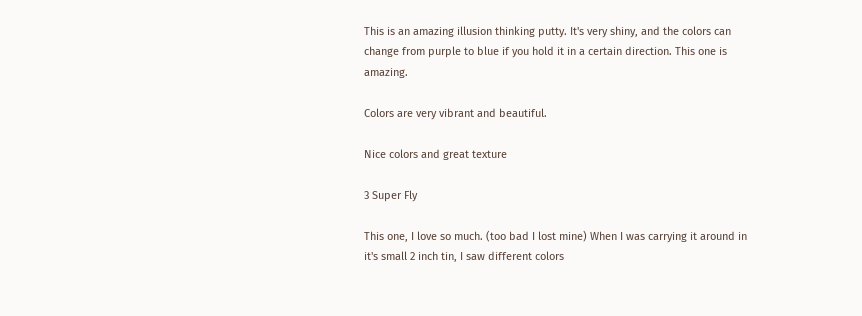This is an amazing illusion thinking putty. It's very shiny, and the colors can change from purple to blue if you hold it in a certain direction. This one is amazing.

Colors are very vibrant and beautiful.

Nice colors and great texture

3 Super Fly

This one, I love so much. (too bad I lost mine) When I was carrying it around in it's small 2 inch tin, I saw different colors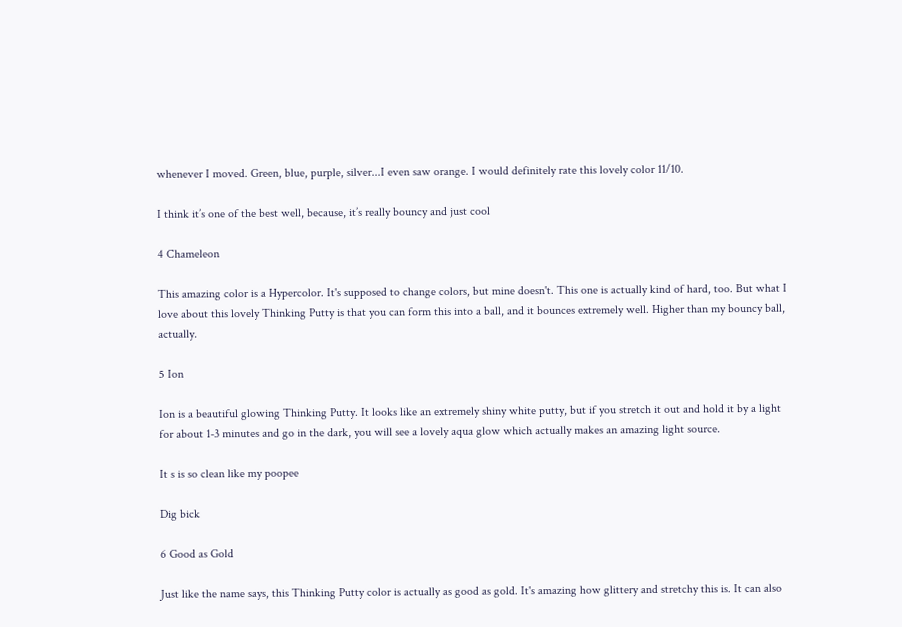whenever I moved. Green, blue, purple, silver...I even saw orange. I would definitely rate this lovely color 11/10.

I think it’s one of the best well, because, it’s really bouncy and just cool

4 Chameleon

This amazing color is a Hypercolor. It's supposed to change colors, but mine doesn't. This one is actually kind of hard, too. But what I love about this lovely Thinking Putty is that you can form this into a ball, and it bounces extremely well. Higher than my bouncy ball, actually.

5 Ion

Ion is a beautiful glowing Thinking Putty. It looks like an extremely shiny white putty, but if you stretch it out and hold it by a light for about 1-3 minutes and go in the dark, you will see a lovely aqua glow which actually makes an amazing light source.

It s is so clean like my poopee

Dig bick

6 Good as Gold

Just like the name says, this Thinking Putty color is actually as good as gold. It's amazing how glittery and stretchy this is. It can also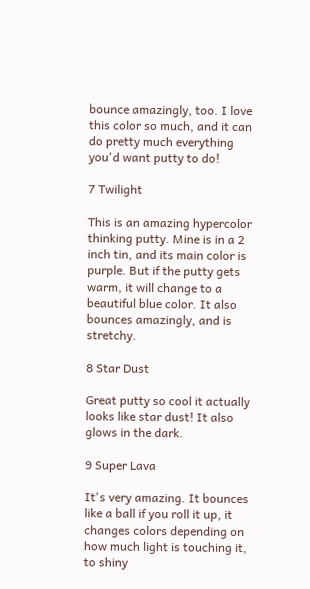bounce amazingly, too. I love this color so much, and it can do pretty much everything you'd want putty to do!

7 Twilight

This is an amazing hypercolor thinking putty. Mine is in a 2 inch tin, and its main color is purple. But if the putty gets warm, it will change to a beautiful blue color. It also bounces amazingly, and is stretchy.

8 Star Dust

Great putty so cool it actually looks like star dust! It also glows in the dark.

9 Super Lava

It's very amazing. It bounces like a ball if you roll it up, it changes colors depending on how much light is touching it, to shiny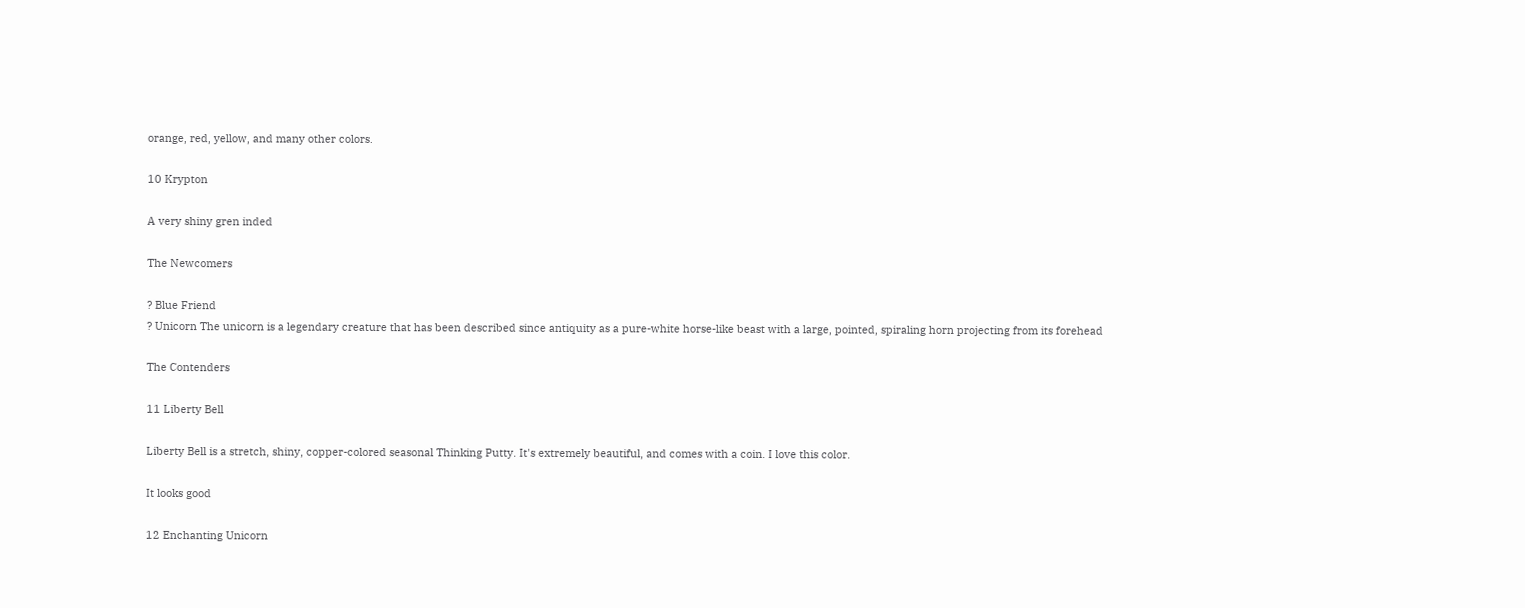orange, red, yellow, and many other colors.

10 Krypton

A very shiny gren inded

The Newcomers

? Blue Friend
? Unicorn The unicorn is a legendary creature that has been described since antiquity as a pure-white horse-like beast with a large, pointed, spiraling horn projecting from its forehead

The Contenders

11 Liberty Bell

Liberty Bell is a stretch, shiny, copper-colored seasonal Thinking Putty. It's extremely beautiful, and comes with a coin. I love this color.

It looks good

12 Enchanting Unicorn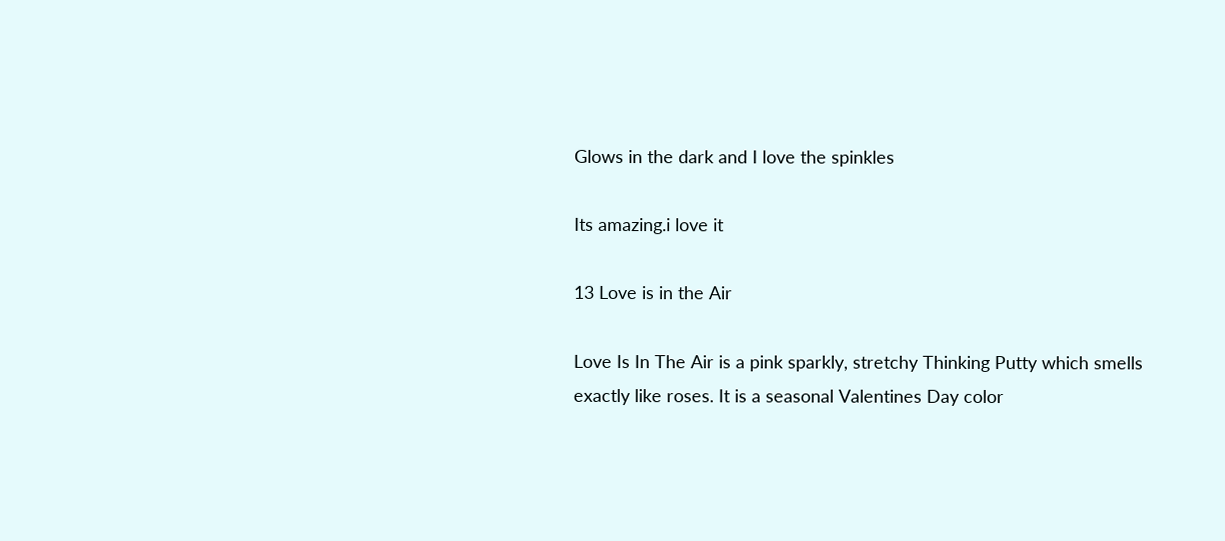Glows in the dark and I love the spinkles

Its amazing.i love it

13 Love is in the Air

Love Is In The Air is a pink sparkly, stretchy Thinking Putty which smells exactly like roses. It is a seasonal Valentines Day color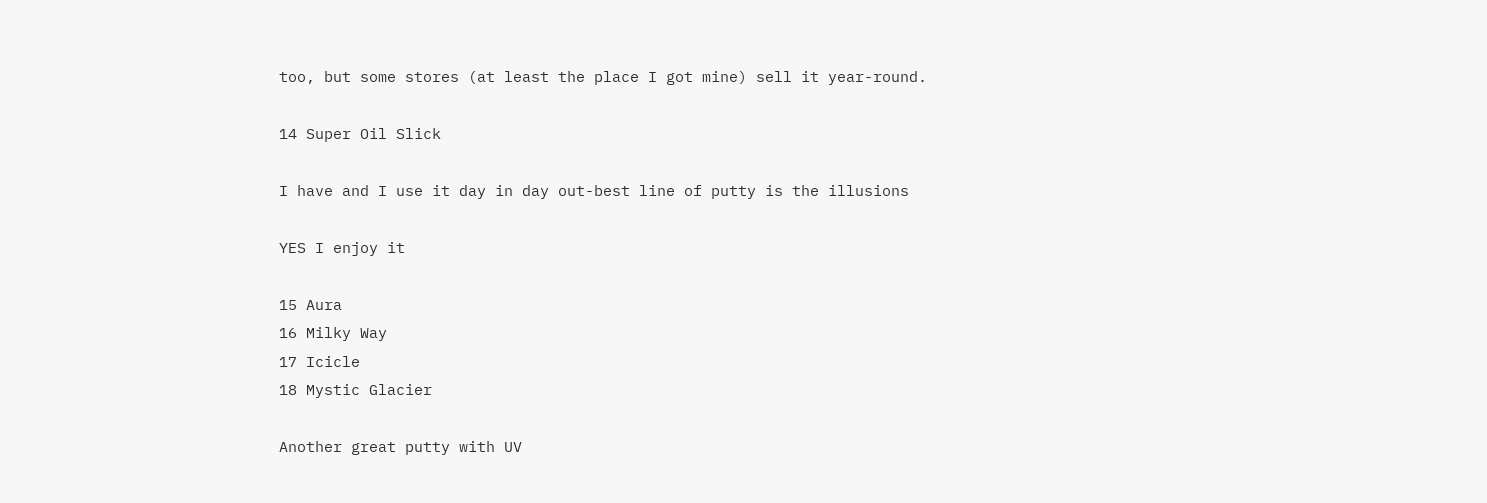too, but some stores (at least the place I got mine) sell it year-round.

14 Super Oil Slick

I have and I use it day in day out-best line of putty is the illusions

YES I enjoy it

15 Aura
16 Milky Way
17 Icicle
18 Mystic Glacier

Another great putty with UV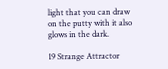light that you can draw on the putty with it also glows in the dark.

19 Strange Attractor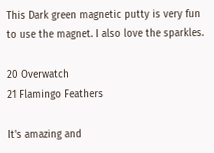This Dark green magnetic putty is very fun to use the magnet. I also love the sparkles.

20 Overwatch
21 Flamingo Feathers

It's amazing and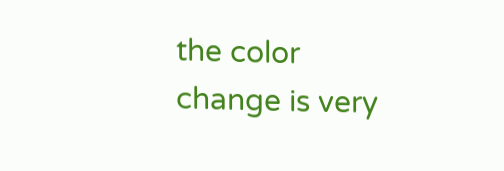the color change is very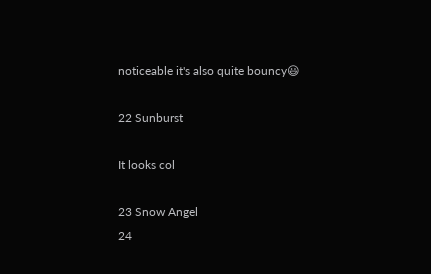noticeable it's also quite bouncy😃

22 Sunburst

It looks col

23 Snow Angel
24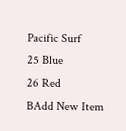Pacific Surf
25 Blue
26 Red
BAdd New Item